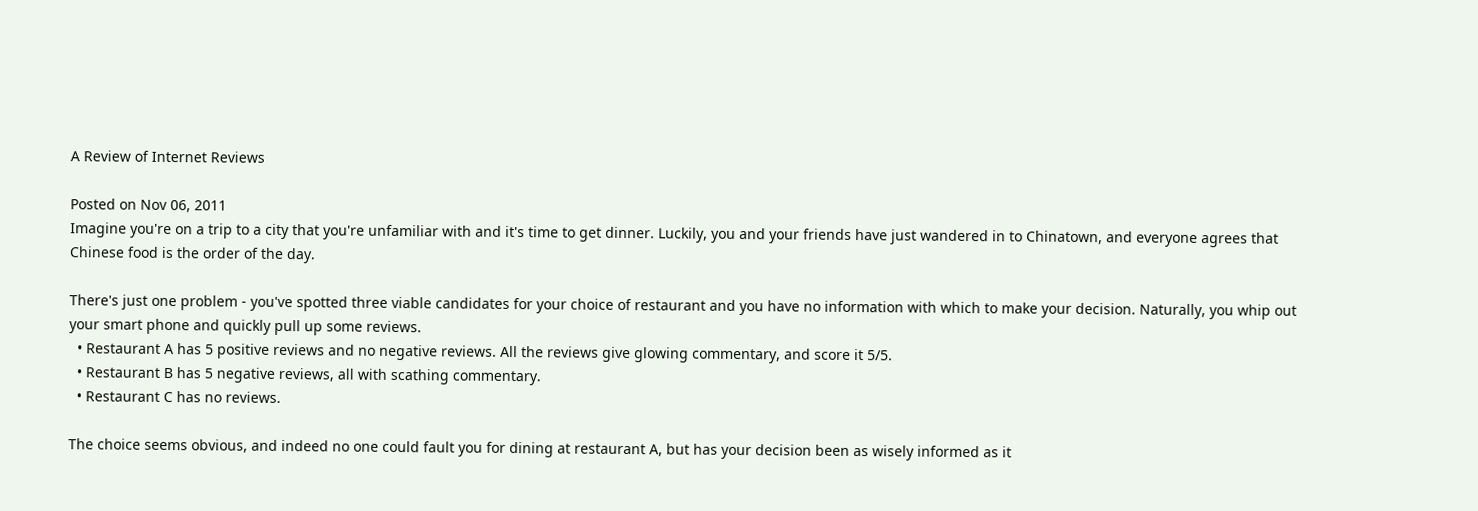A Review of Internet Reviews

Posted on Nov 06, 2011
Imagine you're on a trip to a city that you're unfamiliar with and it's time to get dinner. Luckily, you and your friends have just wandered in to Chinatown, and everyone agrees that Chinese food is the order of the day.

There's just one problem - you've spotted three viable candidates for your choice of restaurant and you have no information with which to make your decision. Naturally, you whip out your smart phone and quickly pull up some reviews.
  • Restaurant A has 5 positive reviews and no negative reviews. All the reviews give glowing commentary, and score it 5/5.
  • Restaurant B has 5 negative reviews, all with scathing commentary.
  • Restaurant C has no reviews.

The choice seems obvious, and indeed no one could fault you for dining at restaurant A, but has your decision been as wisely informed as it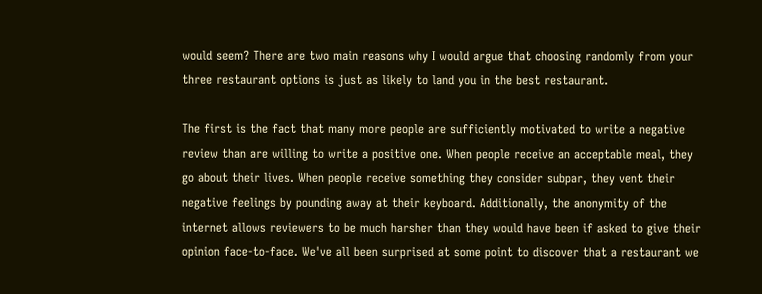would seem? There are two main reasons why I would argue that choosing randomly from your three restaurant options is just as likely to land you in the best restaurant.

The first is the fact that many more people are sufficiently motivated to write a negative review than are willing to write a positive one. When people receive an acceptable meal, they go about their lives. When people receive something they consider subpar, they vent their negative feelings by pounding away at their keyboard. Additionally, the anonymity of the internet allows reviewers to be much harsher than they would have been if asked to give their opinion face-to-face. We've all been surprised at some point to discover that a restaurant we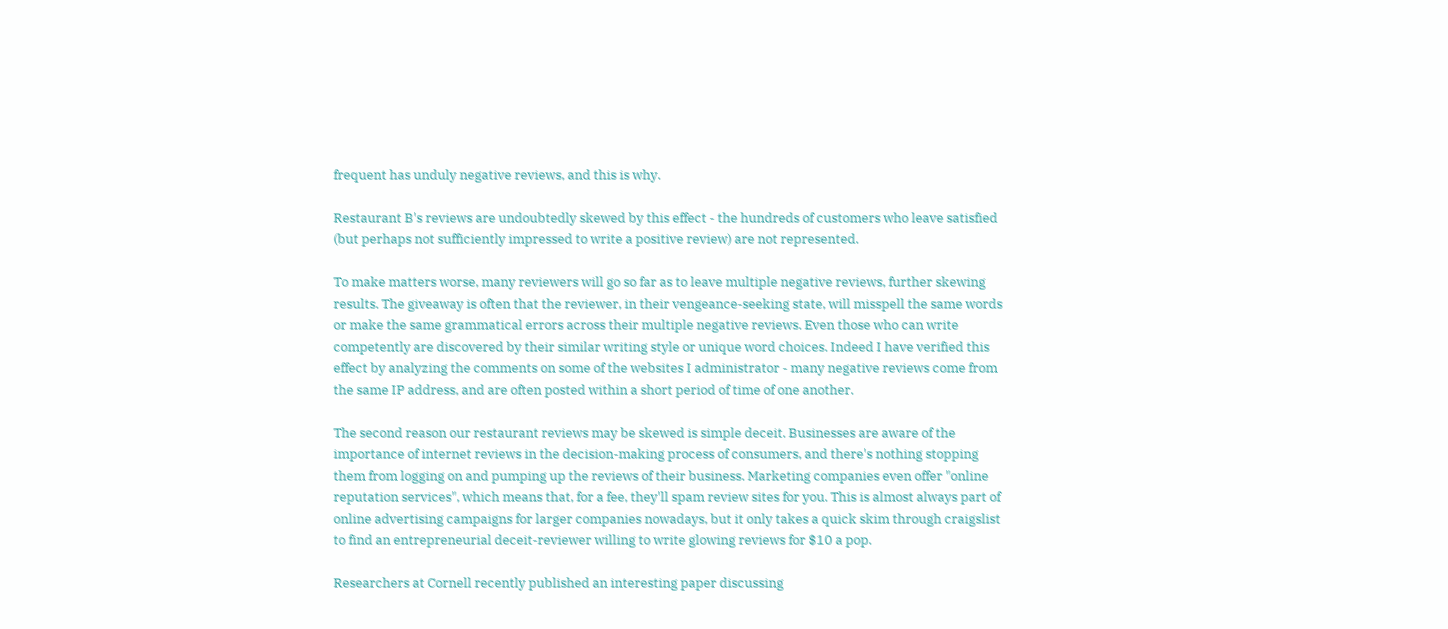frequent has unduly negative reviews, and this is why.

Restaurant B's reviews are undoubtedly skewed by this effect - the hundreds of customers who leave satisfied (but perhaps not sufficiently impressed to write a positive review) are not represented.

To make matters worse, many reviewers will go so far as to leave multiple negative reviews, further skewing results. The giveaway is often that the reviewer, in their vengeance-seeking state, will misspell the same words or make the same grammatical errors across their multiple negative reviews. Even those who can write competently are discovered by their similar writing style or unique word choices. Indeed I have verified this effect by analyzing the comments on some of the websites I administrator - many negative reviews come from the same IP address, and are often posted within a short period of time of one another.

The second reason our restaurant reviews may be skewed is simple deceit. Businesses are aware of the importance of internet reviews in the decision-making process of consumers, and there's nothing stopping them from logging on and pumping up the reviews of their business. Marketing companies even offer "online reputation services", which means that, for a fee, they'll spam review sites for you. This is almost always part of online advertising campaigns for larger companies nowadays, but it only takes a quick skim through craigslist to find an entrepreneurial deceit-reviewer willing to write glowing reviews for $10 a pop.

Researchers at Cornell recently published an interesting paper discussing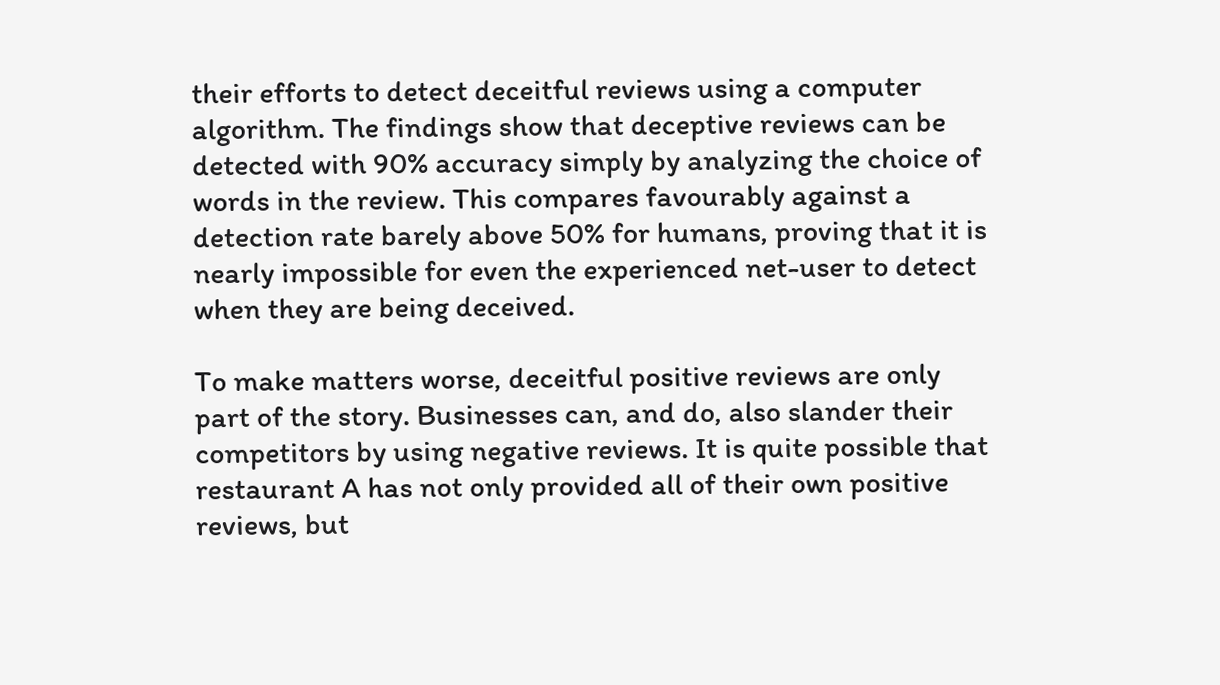their efforts to detect deceitful reviews using a computer algorithm. The findings show that deceptive reviews can be detected with 90% accuracy simply by analyzing the choice of words in the review. This compares favourably against a detection rate barely above 50% for humans, proving that it is nearly impossible for even the experienced net-user to detect when they are being deceived.

To make matters worse, deceitful positive reviews are only part of the story. Businesses can, and do, also slander their competitors by using negative reviews. It is quite possible that restaurant A has not only provided all of their own positive reviews, but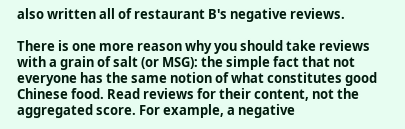also written all of restaurant B's negative reviews.

There is one more reason why you should take reviews with a grain of salt (or MSG): the simple fact that not everyone has the same notion of what constitutes good Chinese food. Read reviews for their content, not the aggregated score. For example, a negative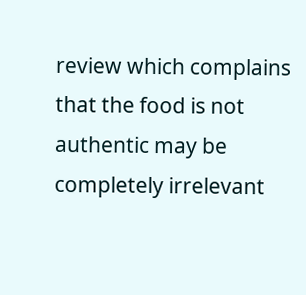review which complains that the food is not authentic may be completely irrelevant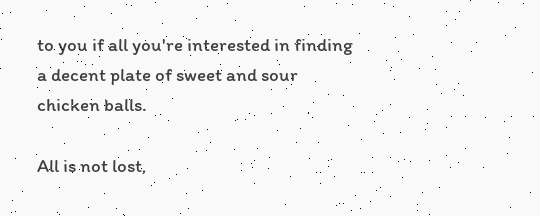to you if all you're interested in finding a decent plate of sweet and sour chicken balls.

All is not lost,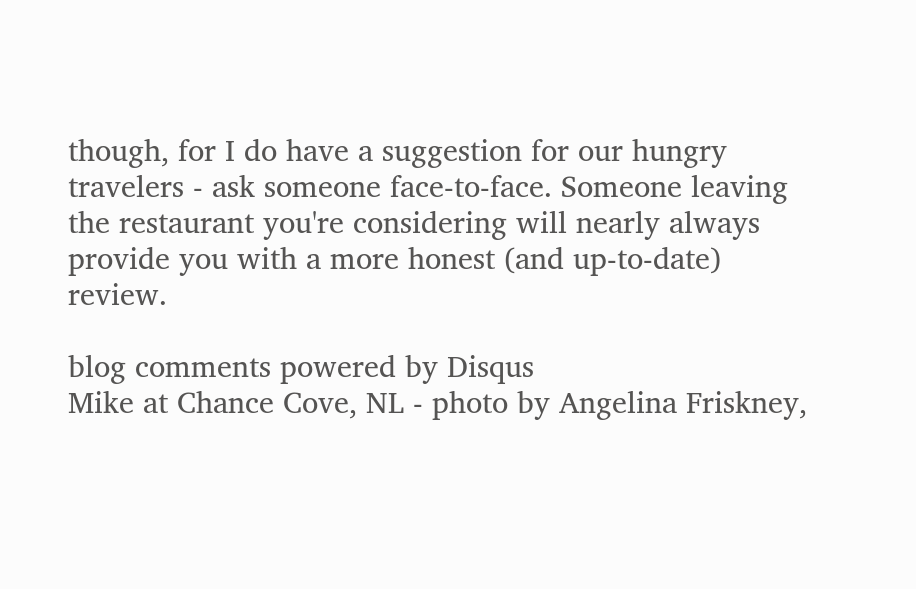though, for I do have a suggestion for our hungry travelers - ask someone face-to-face. Someone leaving the restaurant you're considering will nearly always provide you with a more honest (and up-to-date) review.

blog comments powered by Disqus
Mike at Chance Cove, NL - photo by Angelina Friskney,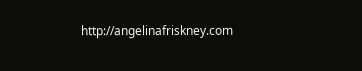http://angelinafriskney.com